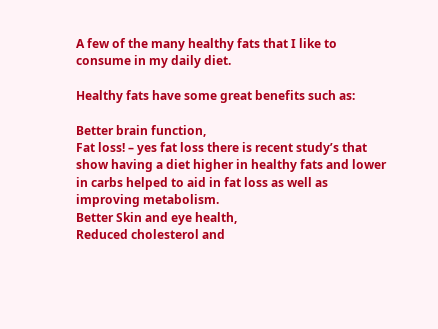A few of the many healthy fats that I like to consume in my daily diet.

Healthy fats have some great benefits such as:

Better brain function,
Fat loss! – yes fat loss there is recent study’s that show having a diet higher in healthy fats and lower in carbs helped to aid in fat loss as well as improving metabolism.
Better Skin and eye health,
Reduced cholesterol and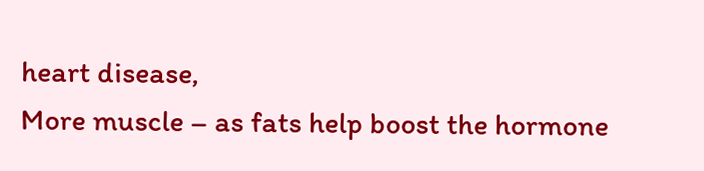heart disease,
More muscle – as fats help boost the hormone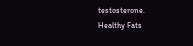testosterone.
Healthy Fats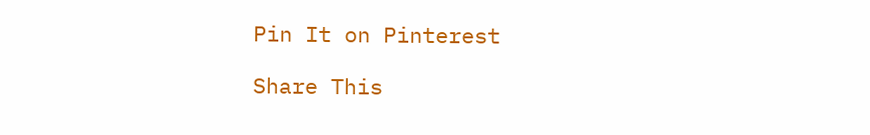Pin It on Pinterest

Share This